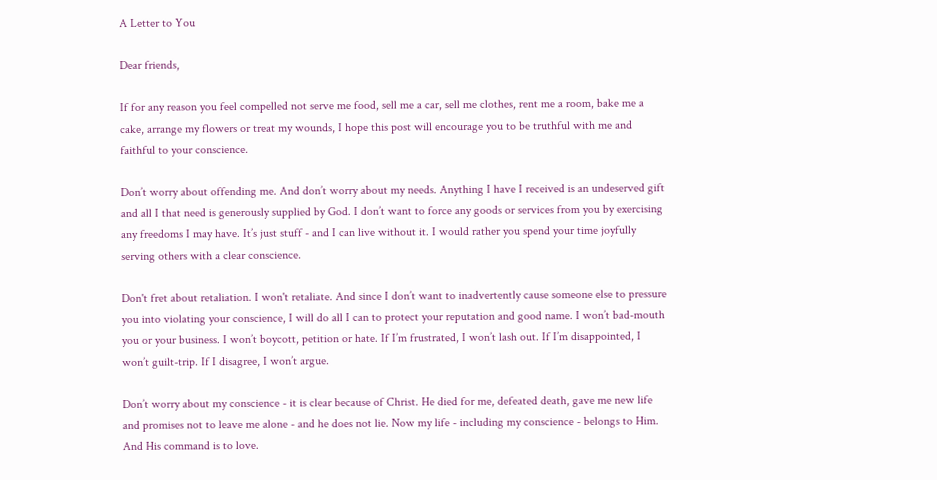A Letter to You

Dear friends,

If for any reason you feel compelled not serve me food, sell me a car, sell me clothes, rent me a room, bake me a cake, arrange my flowers or treat my wounds, I hope this post will encourage you to be truthful with me and faithful to your conscience.

Don’t worry about offending me. And don’t worry about my needs. Anything I have I received is an undeserved gift and all I that need is generously supplied by God. I don’t want to force any goods or services from you by exercising any freedoms I may have. It’s just stuff - and I can live without it. I would rather you spend your time joyfully serving others with a clear conscience.

Don't fret about retaliation. I won't retaliate. And since I don’t want to inadvertently cause someone else to pressure you into violating your conscience, I will do all I can to protect your reputation and good name. I won’t bad-mouth you or your business. I won’t boycott, petition or hate. If I’m frustrated, I won’t lash out. If I’m disappointed, I won’t guilt-trip. If I disagree, I won’t argue.

Don’t worry about my conscience - it is clear because of Christ. He died for me, defeated death, gave me new life and promises not to leave me alone - and he does not lie. Now my life - including my conscience - belongs to Him. And His command is to love.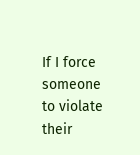If I force someone to violate their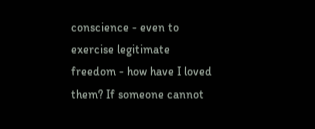conscience - even to exercise legitimate freedom - how have I loved them? If someone cannot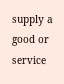supply a good or service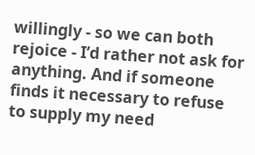willingly - so we can both rejoice - I’d rather not ask for anything. And if someone finds it necessary to refuse to supply my need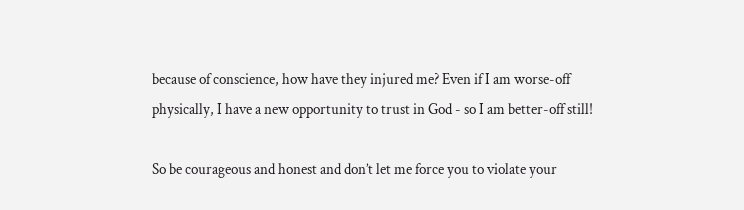because of conscience, how have they injured me? Even if I am worse-off physically, I have a new opportunity to trust in God - so I am better-off still!

So be courageous and honest and don’t let me force you to violate your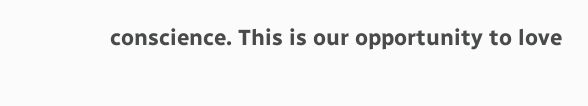conscience. This is our opportunity to love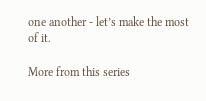one another - let’s make the most of it.

More from this series